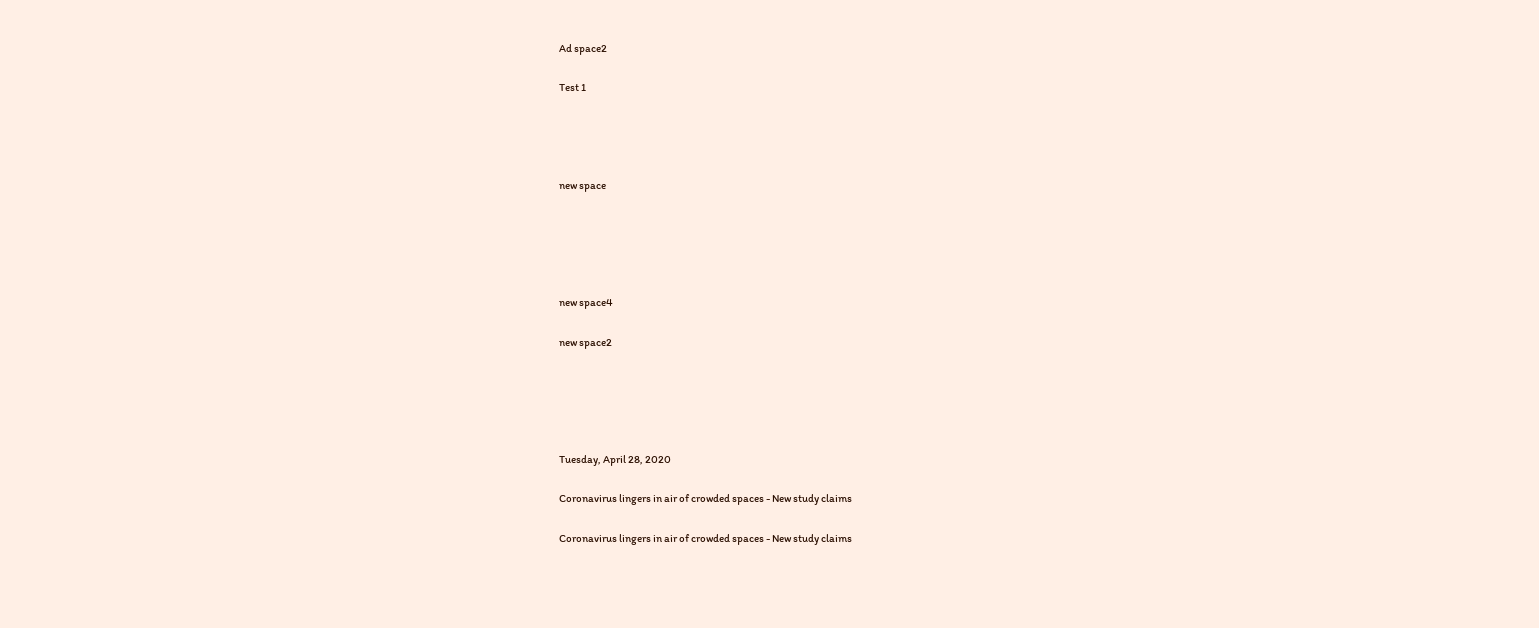Ad space2

Test 1




new space





new space4

new space2





Tuesday, April 28, 2020

Coronavirus lingers in air of crowded spaces - New study claims

Coronavirus lingers in air of crowded spaces - New study claims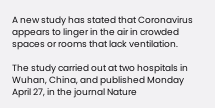A new study has stated that Coronavirus appears to linger in the air in crowded spaces or rooms that lack ventilation.

The study carried out at two hospitals in Wuhan, China, and published Monday April 27, in the journal Nature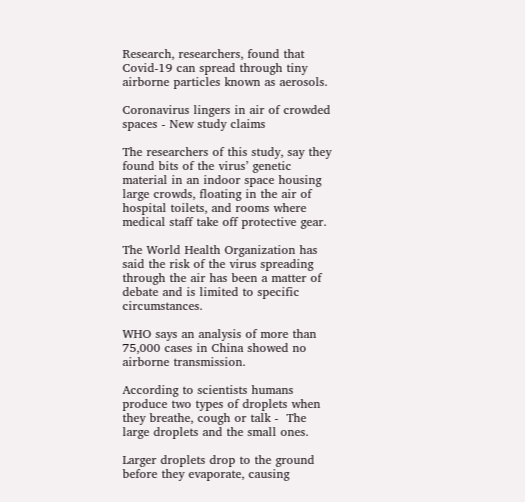Research, researchers, found that Covid-19 can spread through tiny airborne particles known as aerosols.

Coronavirus lingers in air of crowded spaces - New study claims

The researchers of this study, say they found bits of the virus’ genetic material in an indoor space housing large crowds, floating in the air of hospital toilets, and rooms where medical staff take off protective gear.

The World Health Organization has said the risk of the virus spreading through the air has been a matter of debate and is limited to specific circumstances.

WHO says an analysis of more than 75,000 cases in China showed no airborne transmission.

According to scientists humans produce two types of droplets when they breathe, cough or talk -  The large droplets and the small ones.

Larger droplets drop to the ground before they evaporate, causing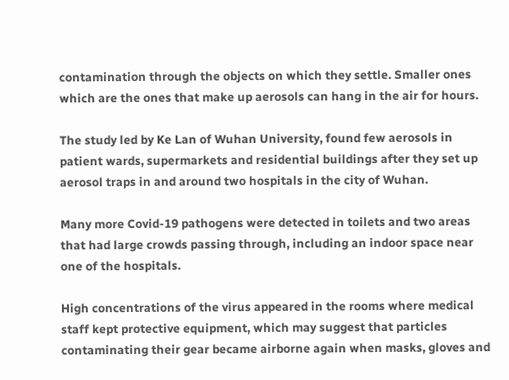contamination through the objects on which they settle. Smaller ones which are the ones that make up aerosols can hang in the air for hours.

The study led by Ke Lan of Wuhan University, found few aerosols in patient wards, supermarkets and residential buildings after they set up aerosol traps in and around two hospitals in the city of Wuhan.

Many more Covid-19 pathogens were detected in toilets and two areas that had large crowds passing through, including an indoor space near one of the hospitals.

High concentrations of the virus appeared in the rooms where medical staff kept protective equipment, which may suggest that particles contaminating their gear became airborne again when masks, gloves and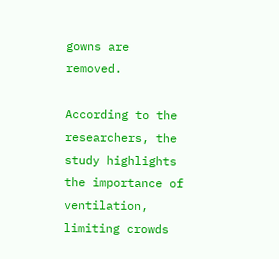gowns are removed.

According to the researchers, the study highlights the importance of ventilation, limiting crowds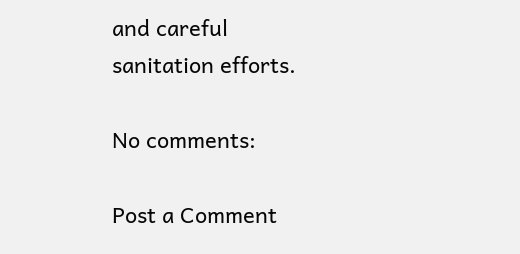and careful sanitation efforts.

No comments:

Post a Comment